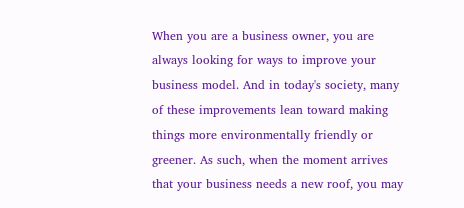When you are a business owner, you are always looking for ways to improve your business model. And in today's society, many of these improvements lean toward making things more environmentally friendly or greener. As such, when the moment arrives that your business needs a new roof, you may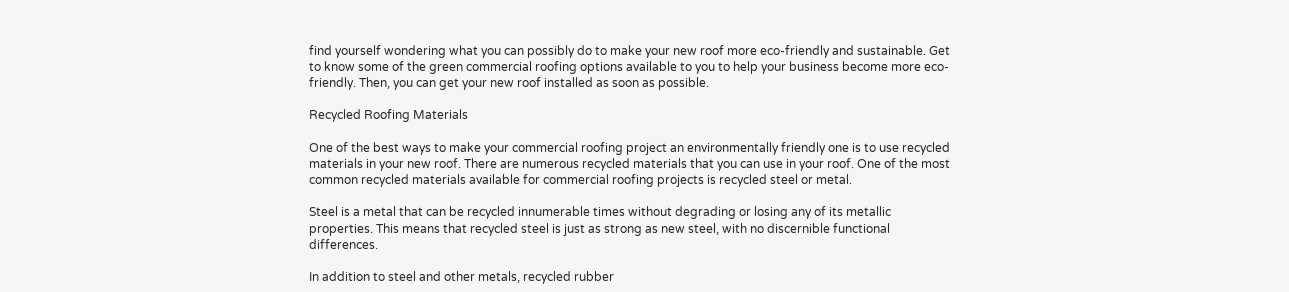find yourself wondering what you can possibly do to make your new roof more eco-friendly and sustainable. Get to know some of the green commercial roofing options available to you to help your business become more eco-friendly. Then, you can get your new roof installed as soon as possible.

Recycled Roofing Materials

One of the best ways to make your commercial roofing project an environmentally friendly one is to use recycled materials in your new roof. There are numerous recycled materials that you can use in your roof. One of the most common recycled materials available for commercial roofing projects is recycled steel or metal.

Steel is a metal that can be recycled innumerable times without degrading or losing any of its metallic properties. This means that recycled steel is just as strong as new steel, with no discernible functional differences.

In addition to steel and other metals, recycled rubber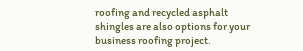roofing and recycled asphalt shingles are also options for your business roofing project.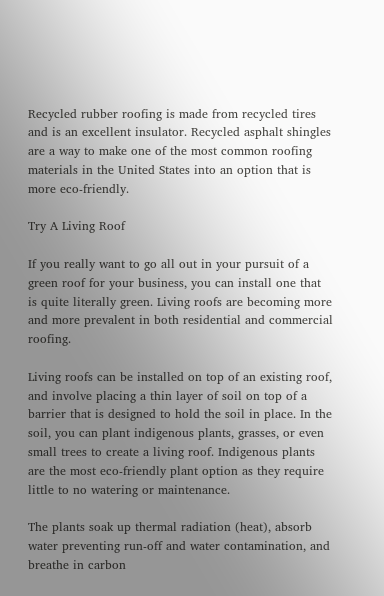Recycled rubber roofing is made from recycled tires and is an excellent insulator. Recycled asphalt shingles are a way to make one of the most common roofing materials in the United States into an option that is more eco-friendly.

Try A Living Roof

If you really want to go all out in your pursuit of a green roof for your business, you can install one that is quite literally green. Living roofs are becoming more and more prevalent in both residential and commercial roofing.

Living roofs can be installed on top of an existing roof, and involve placing a thin layer of soil on top of a barrier that is designed to hold the soil in place. In the soil, you can plant indigenous plants, grasses, or even small trees to create a living roof. Indigenous plants are the most eco-friendly plant option as they require little to no watering or maintenance.

The plants soak up thermal radiation (heat), absorb water preventing run-off and water contamination, and breathe in carbon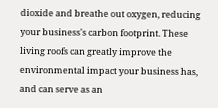dioxide and breathe out oxygen, reducing your business's carbon footprint. These living roofs can greatly improve the environmental impact your business has, and can serve as an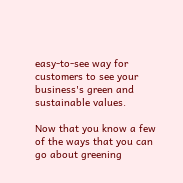easy-to-see way for customers to see your business's green and sustainable values.

Now that you know a few of the ways that you can go about greening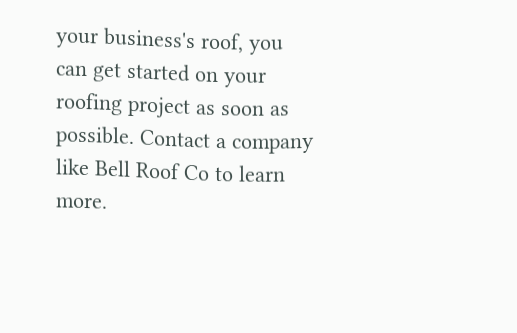your business's roof, you can get started on your roofing project as soon as possible. Contact a company like Bell Roof Co to learn more.